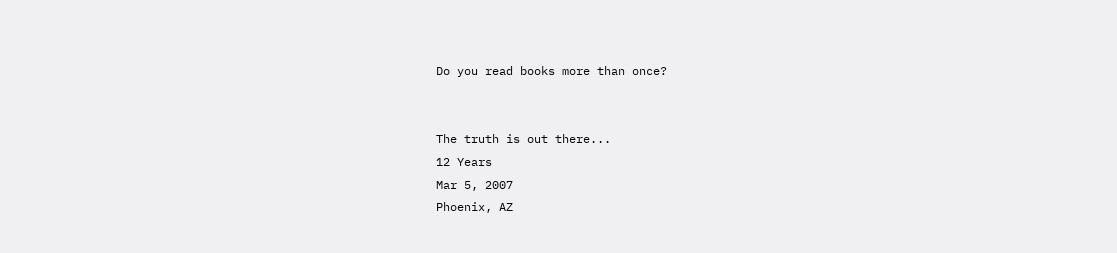Do you read books more than once?


The truth is out there...
12 Years
Mar 5, 2007
Phoenix, AZ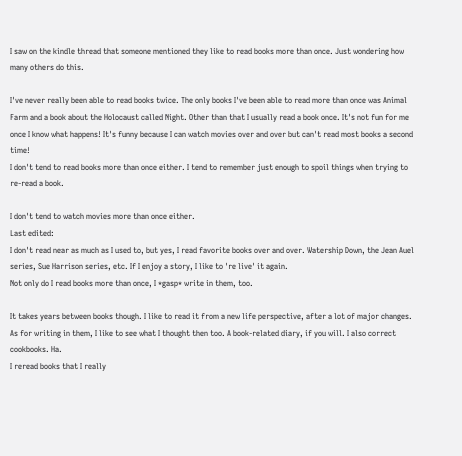I saw on the kindle thread that someone mentioned they like to read books more than once. Just wondering how many others do this.

I've never really been able to read books twice. The only books I've been able to read more than once was Animal Farm and a book about the Holocaust called Night. Other than that I usually read a book once. It's not fun for me once I know what happens! It's funny because I can watch movies over and over but can't read most books a second time!
I don't tend to read books more than once either. I tend to remember just enough to spoil things when trying to re-read a book.

I don't tend to watch movies more than once either.
Last edited:
I don't read near as much as I used to, but yes, I read favorite books over and over. Watership Down, the Jean Auel series, Sue Harrison series, etc. If I enjoy a story, I like to 're live' it again.
Not only do I read books more than once, I *gasp* write in them, too.

It takes years between books though. I like to read it from a new life perspective, after a lot of major changes. As for writing in them, I like to see what I thought then too. A book-related diary, if you will. I also correct cookbooks. Ha.
I reread books that I really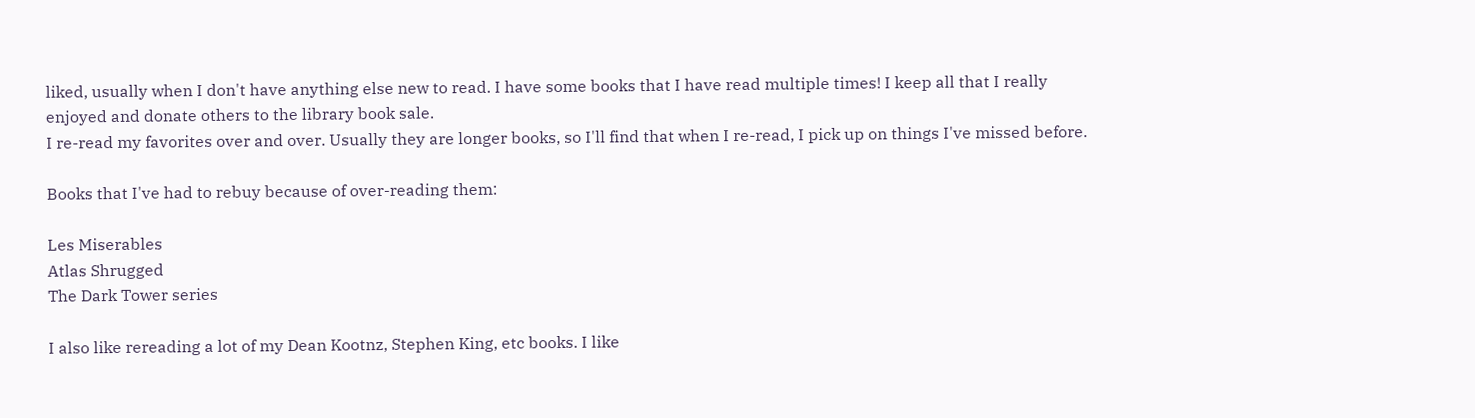liked, usually when I don't have anything else new to read. I have some books that I have read multiple times! I keep all that I really enjoyed and donate others to the library book sale.
I re-read my favorites over and over. Usually they are longer books, so I'll find that when I re-read, I pick up on things I've missed before.

Books that I've had to rebuy because of over-reading them:

Les Miserables
Atlas Shrugged
The Dark Tower series

I also like rereading a lot of my Dean Kootnz, Stephen King, etc books. I like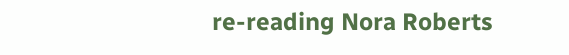re-reading Nora Roberts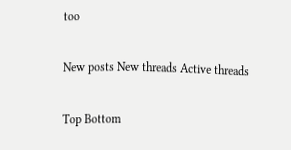too

New posts New threads Active threads

Top Bottom